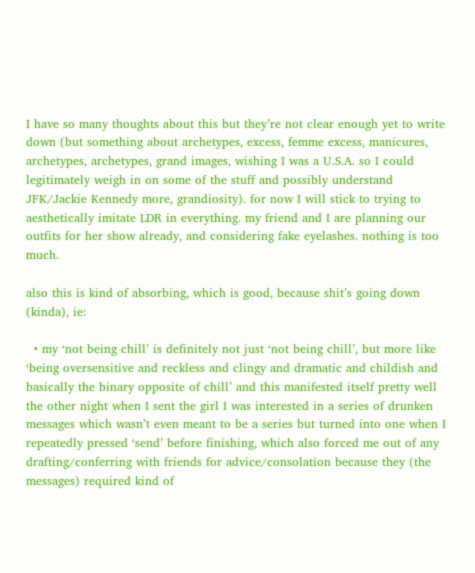I have so many thoughts about this but they’re not clear enough yet to write down (but something about archetypes, excess, femme excess, manicures, archetypes, archetypes, grand images, wishing I was a U.S.A. so I could legitimately weigh in on some of the stuff and possibly understand JFK/Jackie Kennedy more, grandiosity). for now I will stick to trying to aesthetically imitate LDR in everything. my friend and I are planning our outfits for her show already, and considering fake eyelashes. nothing is too much.

also this is kind of absorbing, which is good, because shit’s going down (kinda), ie:

  • my ‘not being chill’ is definitely not just ‘not being chill’, but more like ‘being oversensitive and reckless and clingy and dramatic and childish and basically the binary opposite of chill’ and this manifested itself pretty well the other night when I sent the girl I was interested in a series of drunken messages which wasn’t even meant to be a series but turned into one when I repeatedly pressed ‘send’ before finishing, which also forced me out of any drafting/conferring with friends for advice/consolation because they (the messages) required kind of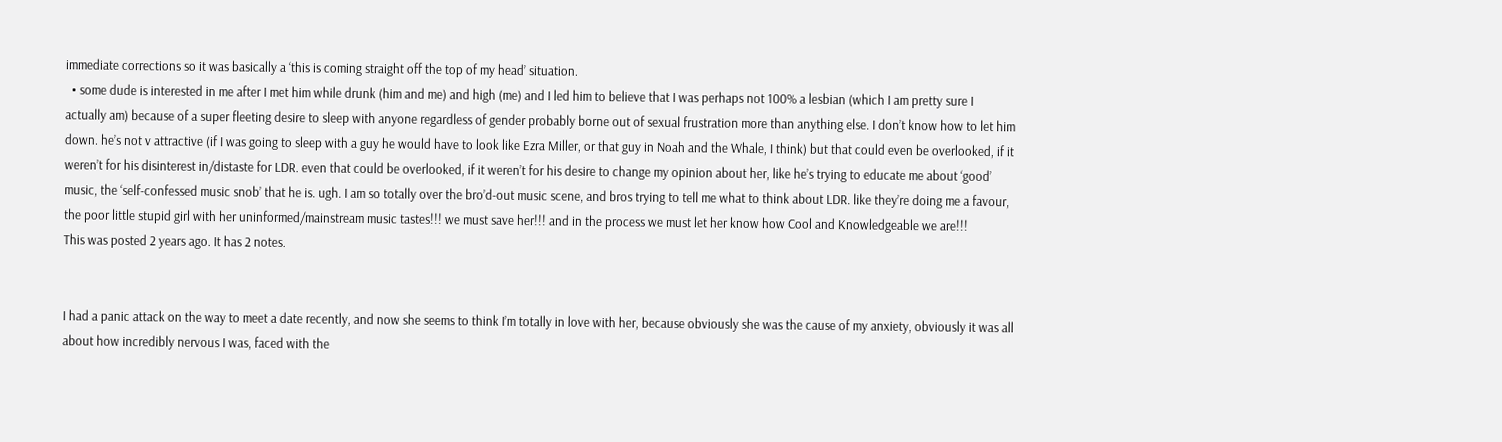immediate corrections so it was basically a ‘this is coming straight off the top of my head’ situation.
  • some dude is interested in me after I met him while drunk (him and me) and high (me) and I led him to believe that I was perhaps not 100% a lesbian (which I am pretty sure I actually am) because of a super fleeting desire to sleep with anyone regardless of gender probably borne out of sexual frustration more than anything else. I don’t know how to let him down. he’s not v attractive (if I was going to sleep with a guy he would have to look like Ezra Miller, or that guy in Noah and the Whale, I think) but that could even be overlooked, if it weren’t for his disinterest in/distaste for LDR. even that could be overlooked, if it weren’t for his desire to change my opinion about her, like he’s trying to educate me about ‘good’ music, the ‘self-confessed music snob’ that he is. ugh. I am so totally over the bro’d-out music scene, and bros trying to tell me what to think about LDR. like they’re doing me a favour, the poor little stupid girl with her uninformed/mainstream music tastes!!! we must save her!!! and in the process we must let her know how Cool and Knowledgeable we are!!!
This was posted 2 years ago. It has 2 notes.


I had a panic attack on the way to meet a date recently, and now she seems to think I’m totally in love with her, because obviously she was the cause of my anxiety, obviously it was all about how incredibly nervous I was, faced with the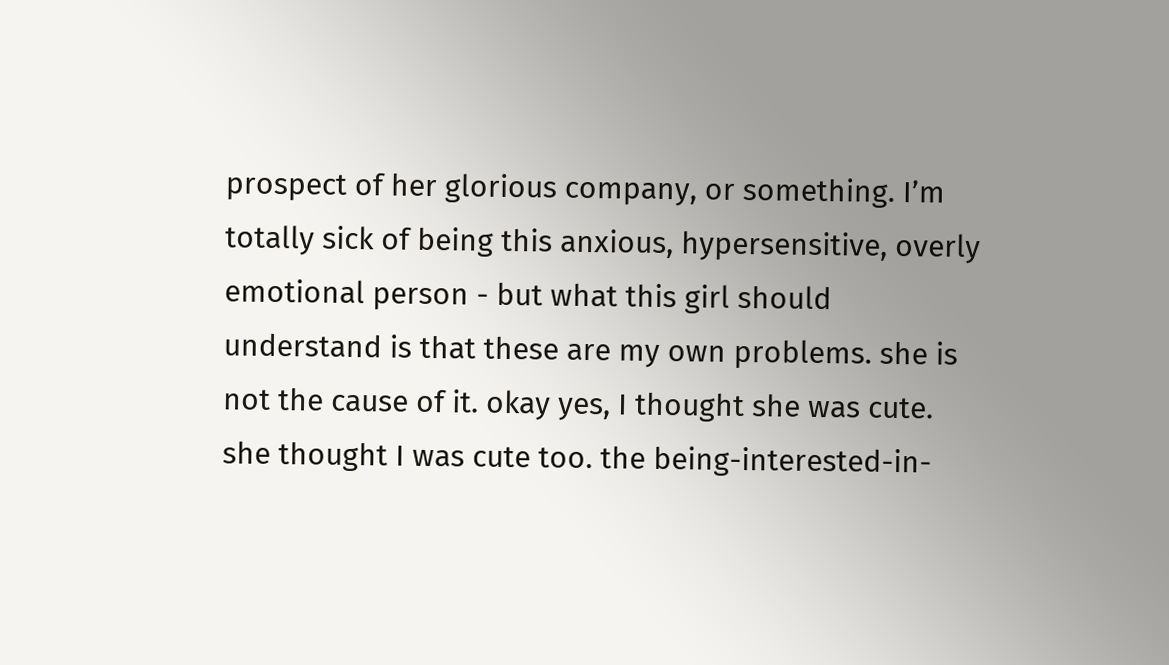prospect of her glorious company, or something. I’m totally sick of being this anxious, hypersensitive, overly emotional person - but what this girl should understand is that these are my own problems. she is not the cause of it. okay yes, I thought she was cute. she thought I was cute too. the being-interested-in-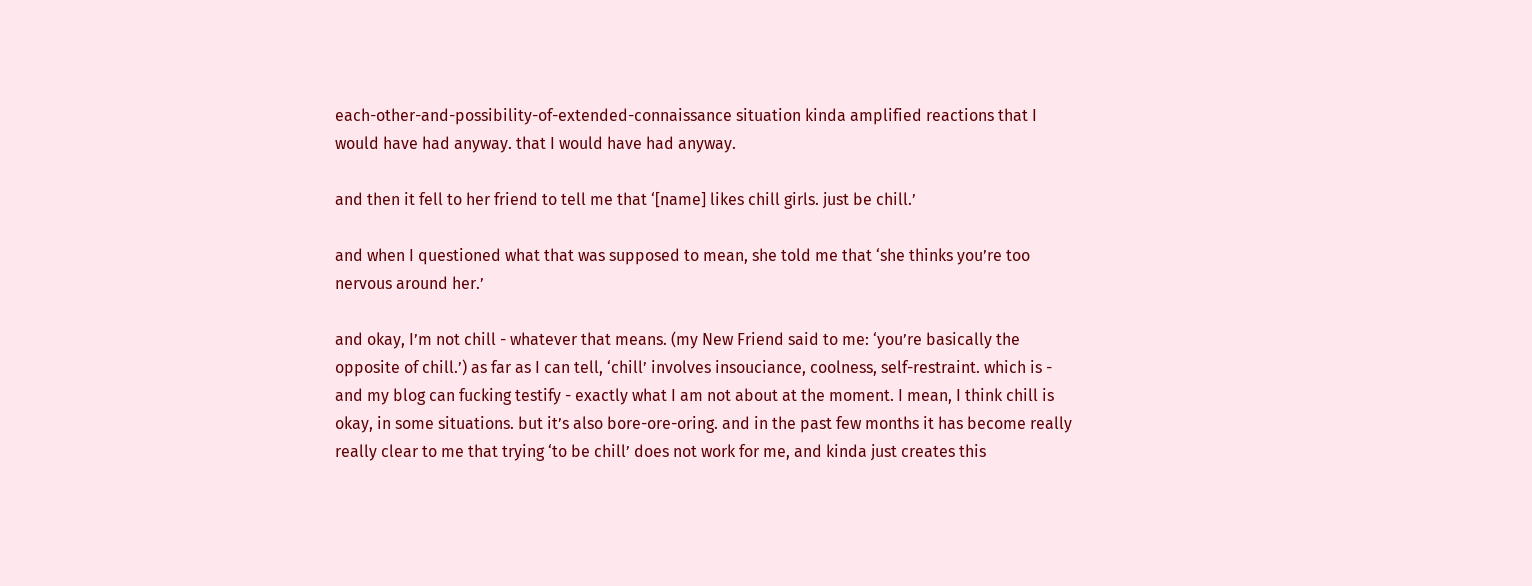each-other-and-possibility-of-extended-connaissance situation kinda amplified reactions that I would have had anyway. that I would have had anyway.

and then it fell to her friend to tell me that ‘[name] likes chill girls. just be chill.’

and when I questioned what that was supposed to mean, she told me that ‘she thinks you’re too nervous around her.’

and okay, I’m not chill - whatever that means. (my New Friend said to me: ‘you’re basically the opposite of chill.’) as far as I can tell, ‘chill’ involves insouciance, coolness, self-restraint. which is - and my blog can fucking testify - exactly what I am not about at the moment. I mean, I think chill is okay, in some situations. but it’s also bore-ore-oring. and in the past few months it has become really really clear to me that trying ‘to be chill’ does not work for me, and kinda just creates this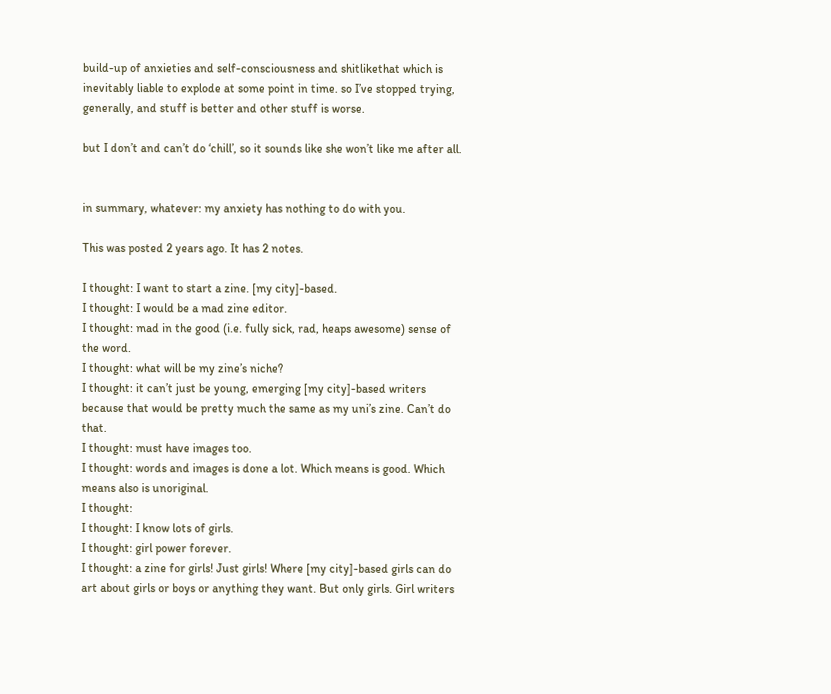build-up of anxieties and self-consciousness and shitlikethat which is inevitably liable to explode at some point in time. so I’ve stopped trying, generally, and stuff is better and other stuff is worse.

but I don’t and can’t do ‘chill’, so it sounds like she won’t like me after all.


in summary, whatever: my anxiety has nothing to do with you.

This was posted 2 years ago. It has 2 notes.

I thought: I want to start a zine. [my city]-based.
I thought: I would be a mad zine editor.
I thought: mad in the good (i.e. fully sick, rad, heaps awesome) sense of the word.
I thought: what will be my zine’s niche?
I thought: it can’t just be young, emerging [my city]-based writers because that would be pretty much the same as my uni’s zine. Can’t do that.
I thought: must have images too.
I thought: words and images is done a lot. Which means is good. Which means also is unoriginal.
I thought:
I thought: I know lots of girls.
I thought: girl power forever.
I thought: a zine for girls! Just girls! Where [my city]-based girls can do art about girls or boys or anything they want. But only girls. Girl writers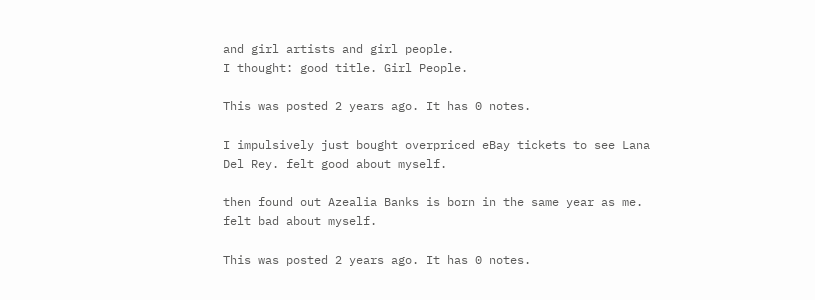and girl artists and girl people.
I thought: good title. Girl People.

This was posted 2 years ago. It has 0 notes.

I impulsively just bought overpriced eBay tickets to see Lana Del Rey. felt good about myself.

then found out Azealia Banks is born in the same year as me. felt bad about myself.

This was posted 2 years ago. It has 0 notes.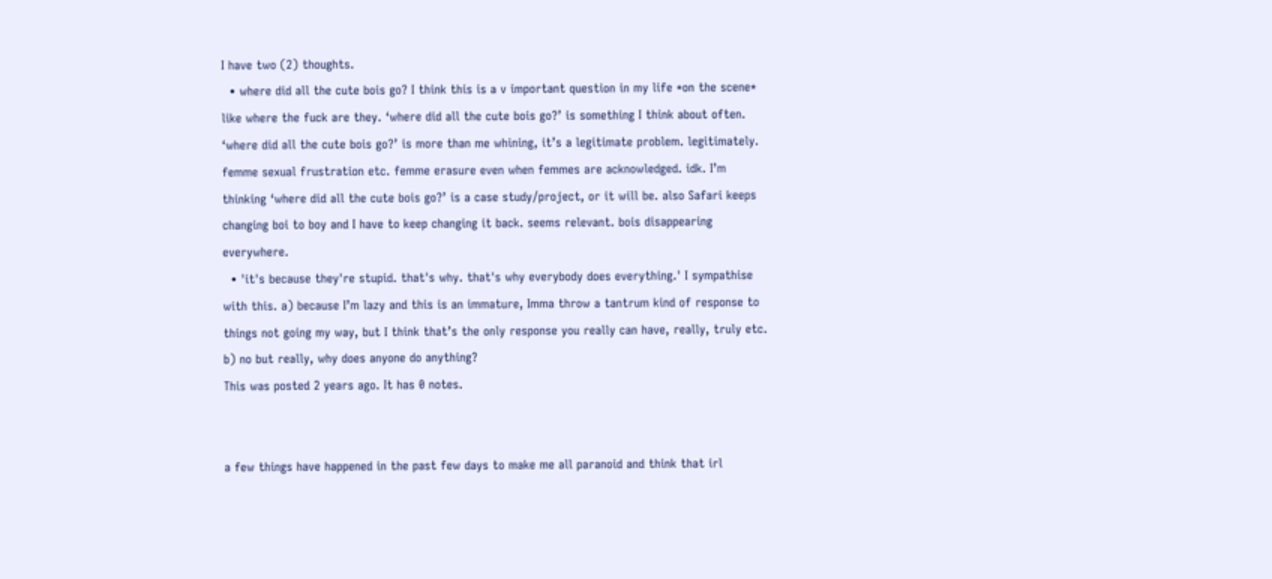I have two (2) thoughts.
  • where did all the cute bois go? I think this is a v important question in my life *on the scene* like where the fuck are they. ‘where did all the cute bois go?’ is something I think about often. ‘where did all the cute bois go?’ is more than me whining, it’s a legitimate problem. legitimately. femme sexual frustration etc. femme erasure even when femmes are acknowledged. idk. I’m thinking ‘where did all the cute bois go?’ is a case study/project, or it will be. also Safari keeps changing boi to boy and I have to keep changing it back. seems relevant. bois disappearing everywhere.
  • 'it's because they're stupid. that's why. that's why everybody does everything.' I sympathise with this. a) because I’m lazy and this is an immature, Imma throw a tantrum kind of response to things not going my way, but I think that’s the only response you really can have, really, truly etc. b) no but really, why does anyone do anything?
This was posted 2 years ago. It has 0 notes.


a few things have happened in the past few days to make me all paranoid and think that irl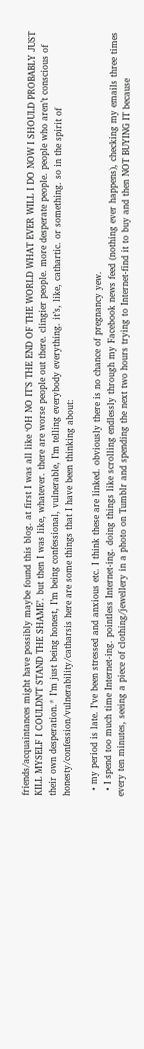friends/acquaintances might have possibly maybe found this blog. at first I was all like ‘OH NO IT’S THE END OF THE WORLD WHAT EVER WILL I DO NOW I SHOULD PROBABLY JUST KILL MYSELF I COULDN’T STAND THE SHAME’. but then I was like, whatever. there are worse people out there. clingier people. more desperate people. people who aren’t conscious of their own desperation.* I’m just being honest, I’m being confessional, vulnerable, I’m telling everybody everything. it’s, like, cathartic. or something. so in the spirit of honesty/confession/vulnerability/catharsis here are some things that I have been thinking about:

  • my period is late. I’ve been stressed and anxious etc. I think these are linked. obviously there is no chance of pregnancy yew.
  • I spend too much time Internet-ing. pointless Internet-ing. doing things like scrolling endlessly through my Facebook news feed (nothing ever happens), checking my emails three times every ten minutes, seeing a piece of clothing/jewellery in a photo on Tumblr and spending the next two hours trying to Internet-find it to buy and then NOT BUYING IT because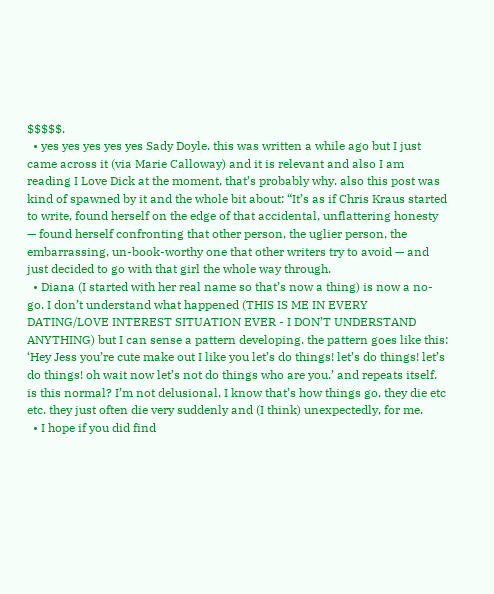$$$$$.
  • yes yes yes yes yes Sady Doyle. this was written a while ago but I just came across it (via Marie Calloway) and it is relevant and also I am reading I Love Dick at the moment, that’s probably why. also this post was kind of spawned by it and the whole bit about: “It’s as if Chris Kraus started to write, found herself on the edge of that accidental, unflattering honesty — found herself confronting that other person, the uglier person, the embarrassing, un-book-worthy one that other writers try to avoid — and just decided to go with that girl the whole way through.
  • Diana (I started with her real name so that’s now a thing) is now a no-go. I don’t understand what happened (THIS IS ME IN EVERY DATING/LOVE INTEREST SITUATION EVER - I DON’T UNDERSTAND ANYTHING) but I can sense a pattern developing. the pattern goes like this: ‘Hey Jess you’re cute make out I like you let’s do things! let’s do things! let’s do things! oh wait now let’s not do things who are you.’ and repeats itself. is this normal? I’m not delusional, I know that’s how things go, they die etc etc. they just often die very suddenly and (I think) unexpectedly, for me.
  • I hope if you did find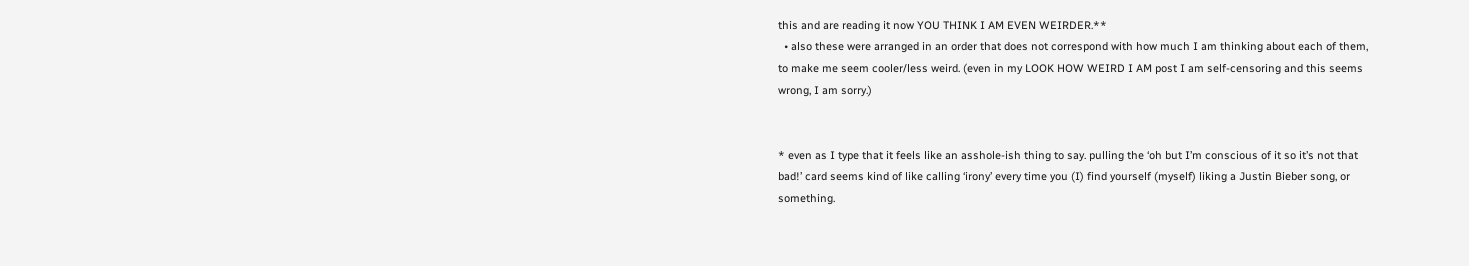this and are reading it now YOU THINK I AM EVEN WEIRDER.**
  • also these were arranged in an order that does not correspond with how much I am thinking about each of them, to make me seem cooler/less weird. (even in my LOOK HOW WEIRD I AM post I am self-censoring and this seems wrong, I am sorry.)


* even as I type that it feels like an asshole-ish thing to say. pulling the ‘oh but I’m conscious of it so it’s not that bad!’ card seems kind of like calling ‘irony’ every time you (I) find yourself (myself) liking a Justin Bieber song, or something.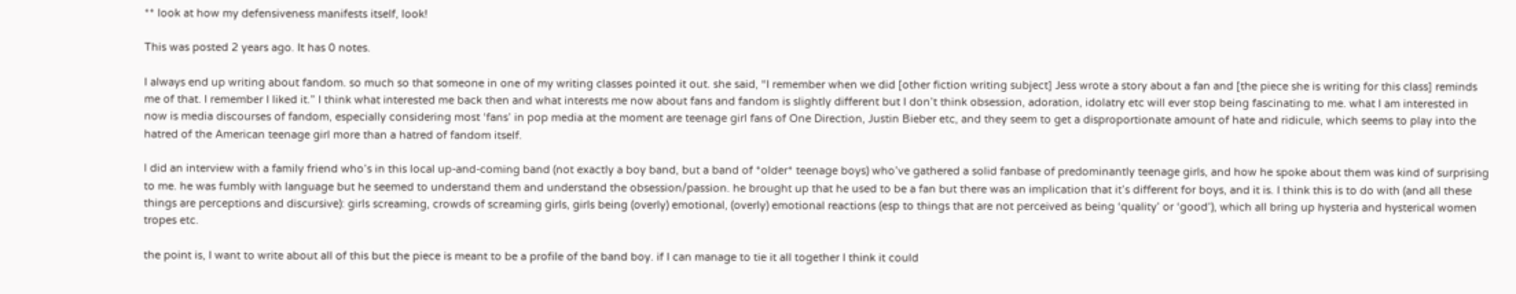** look at how my defensiveness manifests itself, look!

This was posted 2 years ago. It has 0 notes.

I always end up writing about fandom. so much so that someone in one of my writing classes pointed it out. she said, “I remember when we did [other fiction writing subject] Jess wrote a story about a fan and [the piece she is writing for this class] reminds me of that. I remember I liked it.” I think what interested me back then and what interests me now about fans and fandom is slightly different but I don’t think obsession, adoration, idolatry etc will ever stop being fascinating to me. what I am interested in now is media discourses of fandom, especially considering most ‘fans’ in pop media at the moment are teenage girl fans of One Direction, Justin Bieber etc, and they seem to get a disproportionate amount of hate and ridicule, which seems to play into the hatred of the American teenage girl more than a hatred of fandom itself.

I did an interview with a family friend who’s in this local up-and-coming band (not exactly a boy band, but a band of *older* teenage boys) who’ve gathered a solid fanbase of predominantly teenage girls, and how he spoke about them was kind of surprising to me. he was fumbly with language but he seemed to understand them and understand the obsession/passion. he brought up that he used to be a fan but there was an implication that it’s different for boys, and it is. I think this is to do with (and all these things are perceptions and discursive): girls screaming, crowds of screaming girls, girls being (overly) emotional, (overly) emotional reactions (esp to things that are not perceived as being ‘quality’ or ‘good’), which all bring up hysteria and hysterical women tropes etc.

the point is, I want to write about all of this but the piece is meant to be a profile of the band boy. if I can manage to tie it all together I think it could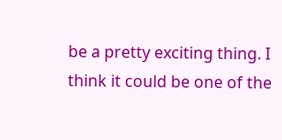be a pretty exciting thing. I think it could be one of the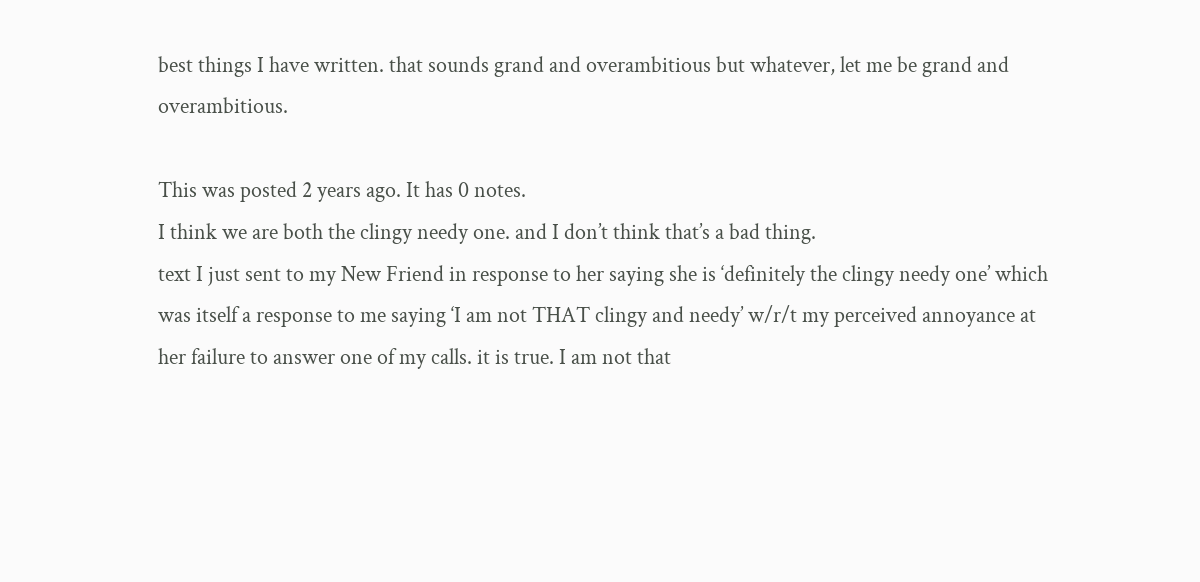best things I have written. that sounds grand and overambitious but whatever, let me be grand and overambitious.

This was posted 2 years ago. It has 0 notes.
I think we are both the clingy needy one. and I don’t think that’s a bad thing.
text I just sent to my New Friend in response to her saying she is ‘definitely the clingy needy one’ which was itself a response to me saying ‘I am not THAT clingy and needy’ w/r/t my perceived annoyance at her failure to answer one of my calls. it is true. I am not that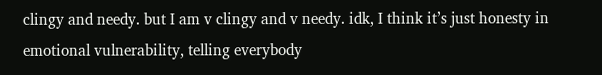clingy and needy. but I am v clingy and v needy. idk, I think it’s just honesty in emotional vulnerability, telling everybody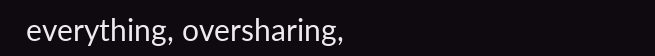everything, oversharing,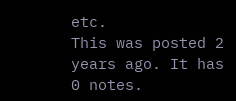etc.
This was posted 2 years ago. It has 0 notes.